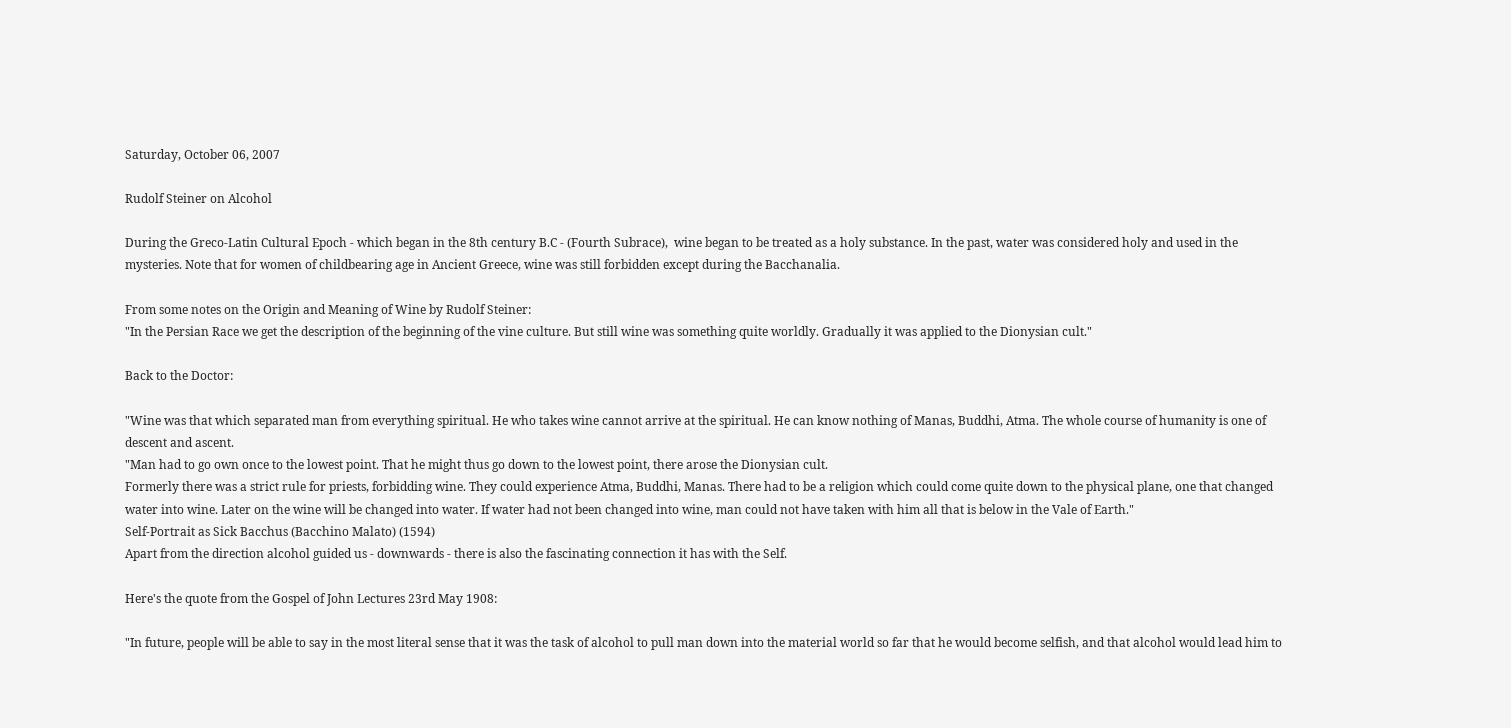Saturday, October 06, 2007

Rudolf Steiner on Alcohol

During the Greco-Latin Cultural Epoch - which began in the 8th century B.C - (Fourth Subrace),  wine began to be treated as a holy substance. In the past, water was considered holy and used in the mysteries. Note that for women of childbearing age in Ancient Greece, wine was still forbidden except during the Bacchanalia.

From some notes on the Origin and Meaning of Wine by Rudolf Steiner:
"In the Persian Race we get the description of the beginning of the vine culture. But still wine was something quite worldly. Gradually it was applied to the Dionysian cult."

Back to the Doctor:

"Wine was that which separated man from everything spiritual. He who takes wine cannot arrive at the spiritual. He can know nothing of Manas, Buddhi, Atma. The whole course of humanity is one of descent and ascent.
"Man had to go own once to the lowest point. That he might thus go down to the lowest point, there arose the Dionysian cult.
Formerly there was a strict rule for priests, forbidding wine. They could experience Atma, Buddhi, Manas. There had to be a religion which could come quite down to the physical plane, one that changed water into wine. Later on the wine will be changed into water. If water had not been changed into wine, man could not have taken with him all that is below in the Vale of Earth."
Self-Portrait as Sick Bacchus (Bacchino Malato) (1594)
Apart from the direction alcohol guided us - downwards - there is also the fascinating connection it has with the Self.

Here's the quote from the Gospel of John Lectures 23rd May 1908:

"In future, people will be able to say in the most literal sense that it was the task of alcohol to pull man down into the material world so far that he would become selfish, and that alcohol would lead him to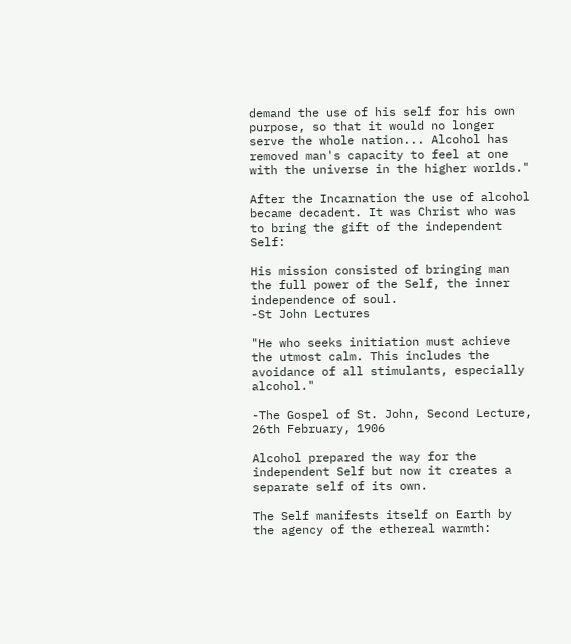demand the use of his self for his own purpose, so that it would no longer serve the whole nation... Alcohol has removed man's capacity to feel at one with the universe in the higher worlds."

After the Incarnation the use of alcohol became decadent. It was Christ who was to bring the gift of the independent Self:

His mission consisted of bringing man the full power of the Self, the inner independence of soul.
-St John Lectures

"He who seeks initiation must achieve the utmost calm. This includes the avoidance of all stimulants, especially alcohol."

-The Gospel of St. John, Second Lecture, 26th February, 1906

Alcohol prepared the way for the independent Self but now it creates a separate self of its own.

The Self manifests itself on Earth by the agency of the ethereal warmth: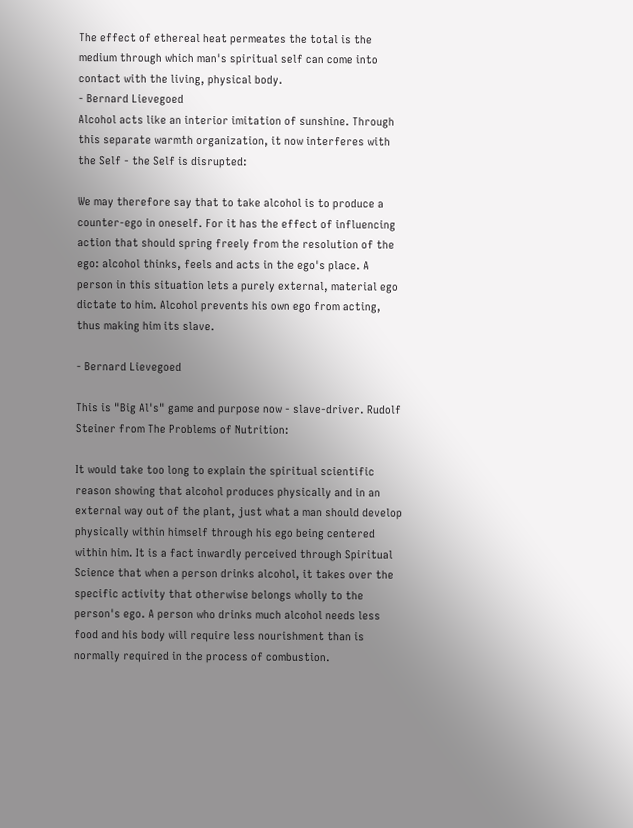The effect of ethereal heat permeates the total is the medium through which man's spiritual self can come into contact with the living, physical body.
- Bernard Lievegoed
Alcohol acts like an interior imitation of sunshine. Through this separate warmth organization, it now interferes with the Self - the Self is disrupted:

We may therefore say that to take alcohol is to produce a counter-ego in oneself. For it has the effect of influencing action that should spring freely from the resolution of the ego: alcohol thinks, feels and acts in the ego's place. A person in this situation lets a purely external, material ego dictate to him. Alcohol prevents his own ego from acting, thus making him its slave.

- Bernard Lievegoed

This is "Big Al's" game and purpose now - slave-driver. Rudolf Steiner from The Problems of Nutrition:

It would take too long to explain the spiritual scientific reason showing that alcohol produces physically and in an external way out of the plant, just what a man should develop physically within himself through his ego being centered within him. It is a fact inwardly perceived through Spiritual Science that when a person drinks alcohol, it takes over the specific activity that otherwise belongs wholly to the person's ego. A person who drinks much alcohol needs less food and his body will require less nourishment than is normally required in the process of combustion.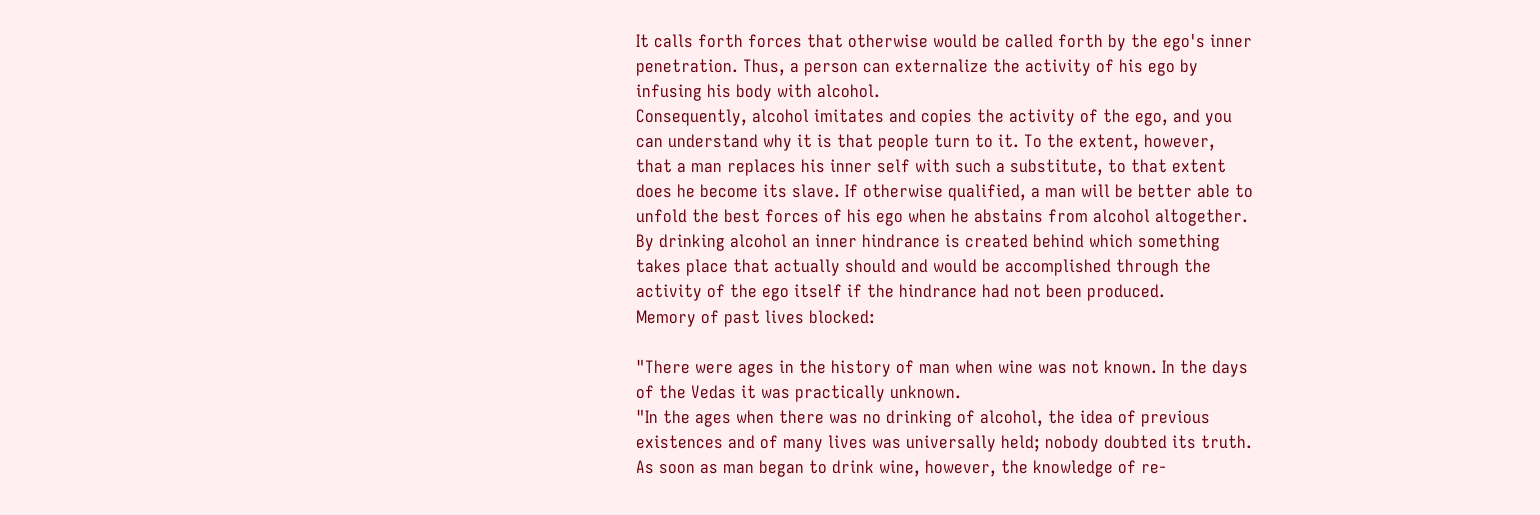It calls forth forces that otherwise would be called forth by the ego's inner penetration. Thus, a person can externalize the activity of his ego by infusing his body with alcohol.
Consequently, alcohol imitates and copies the activity of the ego, and you can understand why it is that people turn to it. To the extent, however, that a man replaces his inner self with such a substitute, to that extent does he become its slave. If otherwise qualified, a man will be better able to unfold the best forces of his ego when he abstains from alcohol altogether. By drinking alcohol an inner hindrance is created behind which something takes place that actually should and would be accomplished through the activity of the ego itself if the hindrance had not been produced.
Memory of past lives blocked:

"There were ages in the history of man when wine was not known. In the days of the Vedas it was practically unknown.
"In the ages when there was no drinking of alcohol, the idea of previous existences and of many lives was universally held; nobody doubted its truth. As soon as man began to drink wine, however, the knowledge of re-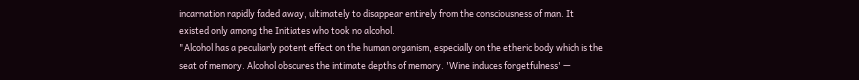incarnation rapidly faded away, ultimately to disappear entirely from the consciousness of man. It existed only among the Initiates who took no alcohol.
"Alcohol has a peculiarly potent effect on the human organism, especially on the etheric body which is the seat of memory. Alcohol obscures the intimate depths of memory. 'Wine induces forgetfulness' —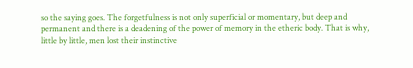so the saying goes. The forgetfulness is not only superficial or momentary, but deep and permanent and there is a deadening of the power of memory in the etheric body. That is why, little by little, men lost their instinctive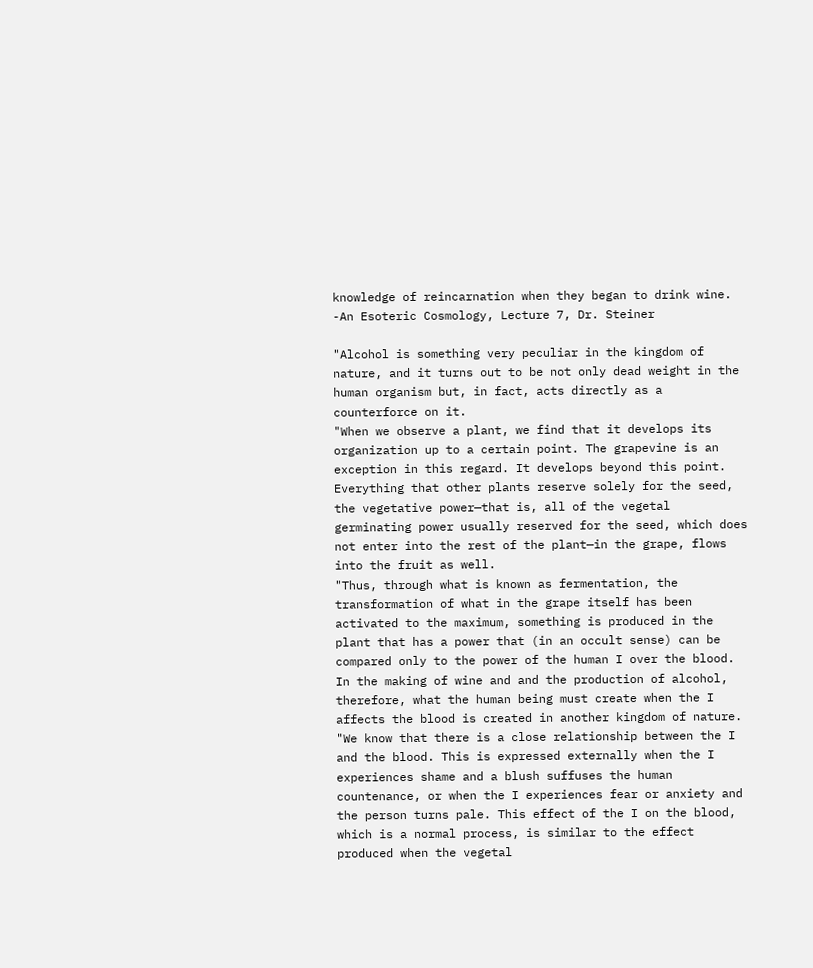knowledge of reincarnation when they began to drink wine.
-An Esoteric Cosmology, Lecture 7, Dr. Steiner

"Alcohol is something very peculiar in the kingdom of nature, and it turns out to be not only dead weight in the human organism but, in fact, acts directly as a counterforce on it.
"When we observe a plant, we find that it develops its organization up to a certain point. The grapevine is an exception in this regard. It develops beyond this point. Everything that other plants reserve solely for the seed, the vegetative power—that is, all of the vegetal germinating power usually reserved for the seed, which does not enter into the rest of the plant—in the grape, flows into the fruit as well.
"Thus, through what is known as fermentation, the transformation of what in the grape itself has been activated to the maximum, something is produced in the plant that has a power that (in an occult sense) can be compared only to the power of the human I over the blood. In the making of wine and and the production of alcohol, therefore, what the human being must create when the I affects the blood is created in another kingdom of nature.
"We know that there is a close relationship between the I and the blood. This is expressed externally when the I experiences shame and a blush suffuses the human countenance, or when the I experiences fear or anxiety and the person turns pale. This effect of the I on the blood, which is a normal process, is similar to the effect produced when the vegetal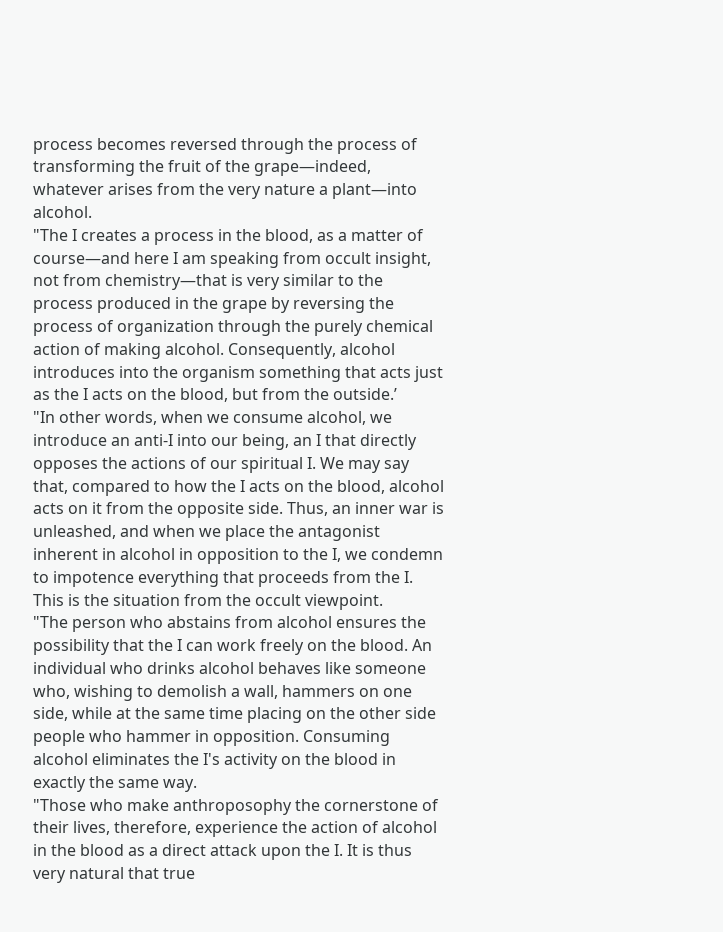process becomes reversed through the process of transforming the fruit of the grape—indeed, whatever arises from the very nature a plant—into alcohol.
"The I creates a process in the blood, as a matter of course—and here I am speaking from occult insight, not from chemistry—that is very similar to the process produced in the grape by reversing the process of organization through the purely chemical action of making alcohol. Consequently, alcohol introduces into the organism something that acts just as the I acts on the blood, but from the outside.’
"In other words, when we consume alcohol, we introduce an anti-I into our being, an I that directly opposes the actions of our spiritual I. We may say that, compared to how the I acts on the blood, alcohol acts on it from the opposite side. Thus, an inner war is unleashed, and when we place the antagonist inherent in alcohol in opposition to the I, we condemn to impotence everything that proceeds from the I. This is the situation from the occult viewpoint.
"The person who abstains from alcohol ensures the possibility that the I can work freely on the blood. An individual who drinks alcohol behaves like someone who, wishing to demolish a wall, hammers on one side, while at the same time placing on the other side people who hammer in opposition. Consuming alcohol eliminates the I's activity on the blood in exactly the same way.
"Those who make anthroposophy the cornerstone of their lives, therefore, experience the action of alcohol in the blood as a direct attack upon the I. It is thus very natural that true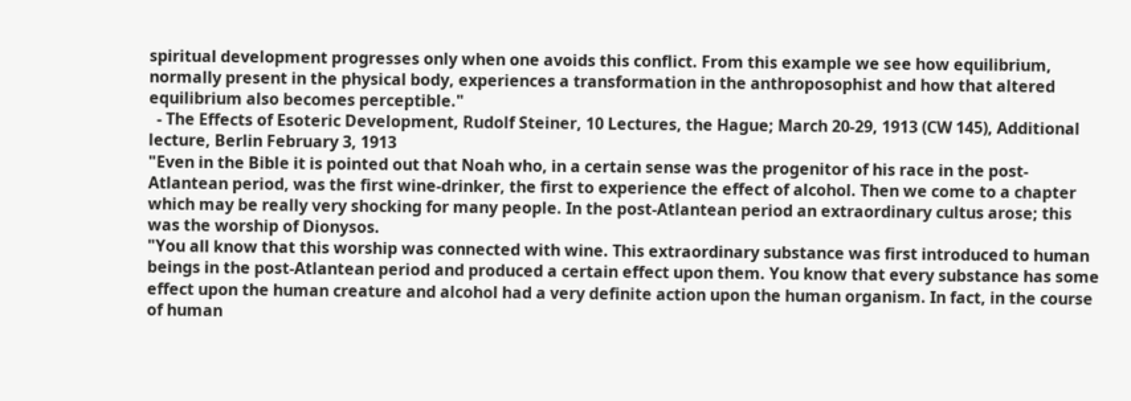spiritual development progresses only when one avoids this conflict. From this example we see how equilibrium, normally present in the physical body, experiences a transformation in the anthroposophist and how that altered equilibrium also becomes perceptible."
  - The Effects of Esoteric Development, Rudolf Steiner, 10 Lectures, the Hague; March 20-29, 1913 (CW 145), Additional lecture, Berlin February 3, 1913
"Even in the Bible it is pointed out that Noah who, in a certain sense was the progenitor of his race in the post-Atlantean period, was the first wine-drinker, the first to experience the effect of alcohol. Then we come to a chapter which may be really very shocking for many people. In the post-Atlantean period an extraordinary cultus arose; this was the worship of Dionysos.
"You all know that this worship was connected with wine. This extraordinary substance was first introduced to human beings in the post-Atlantean period and produced a certain effect upon them. You know that every substance has some effect upon the human creature and alcohol had a very definite action upon the human organism. In fact, in the course of human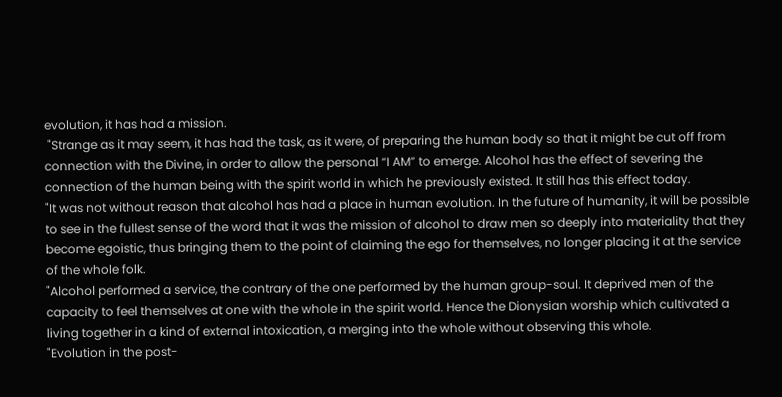evolution, it has had a mission.
 "Strange as it may seem, it has had the task, as it were, of preparing the human body so that it might be cut off from connection with the Divine, in order to allow the personal “I AM” to emerge. Alcohol has the effect of severing the connection of the human being with the spirit world in which he previously existed. It still has this effect today.
"It was not without reason that alcohol has had a place in human evolution. In the future of humanity, it will be possible to see in the fullest sense of the word that it was the mission of alcohol to draw men so deeply into materiality that they become egoistic, thus bringing them to the point of claiming the ego for themselves, no longer placing it at the service of the whole folk.
"Alcohol performed a service, the contrary of the one performed by the human group-soul. It deprived men of the capacity to feel themselves at one with the whole in the spirit world. Hence the Dionysian worship which cultivated a living together in a kind of external intoxication, a merging into the whole without observing this whole.
"Evolution in the post-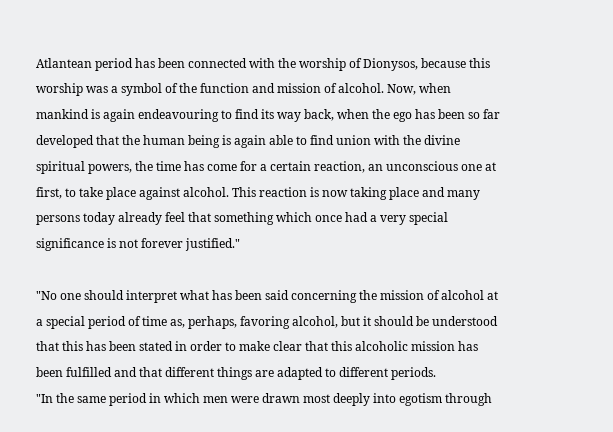Atlantean period has been connected with the worship of Dionysos, because this worship was a symbol of the function and mission of alcohol. Now, when mankind is again endeavouring to find its way back, when the ego has been so far developed that the human being is again able to find union with the divine spiritual powers, the time has come for a certain reaction, an unconscious one at first, to take place against alcohol. This reaction is now taking place and many persons today already feel that something which once had a very special significance is not forever justified."

"No one should interpret what has been said concerning the mission of alcohol at a special period of time as, perhaps, favoring alcohol, but it should be understood that this has been stated in order to make clear that this alcoholic mission has been fulfilled and that different things are adapted to different periods.
"In the same period in which men were drawn most deeply into egotism through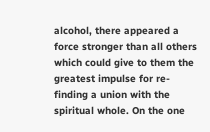alcohol, there appeared a force stronger than all others which could give to them the greatest impulse for re-finding a union with the spiritual whole. On the one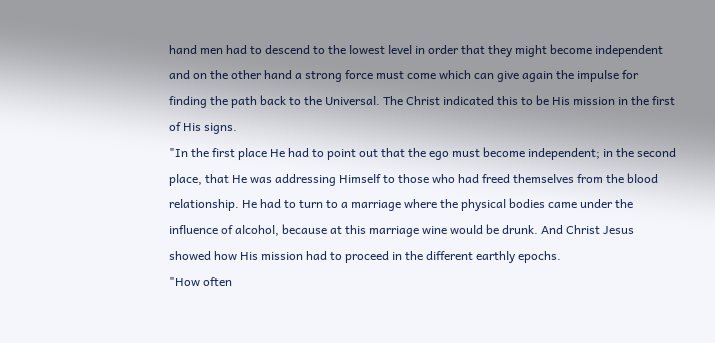hand men had to descend to the lowest level in order that they might become independent and on the other hand a strong force must come which can give again the impulse for finding the path back to the Universal. The Christ indicated this to be His mission in the first of His signs.
"In the first place He had to point out that the ego must become independent; in the second place, that He was addressing Himself to those who had freed themselves from the blood relationship. He had to turn to a marriage where the physical bodies came under the influence of alcohol, because at this marriage wine would be drunk. And Christ Jesus showed how His mission had to proceed in the different earthly epochs.
"How often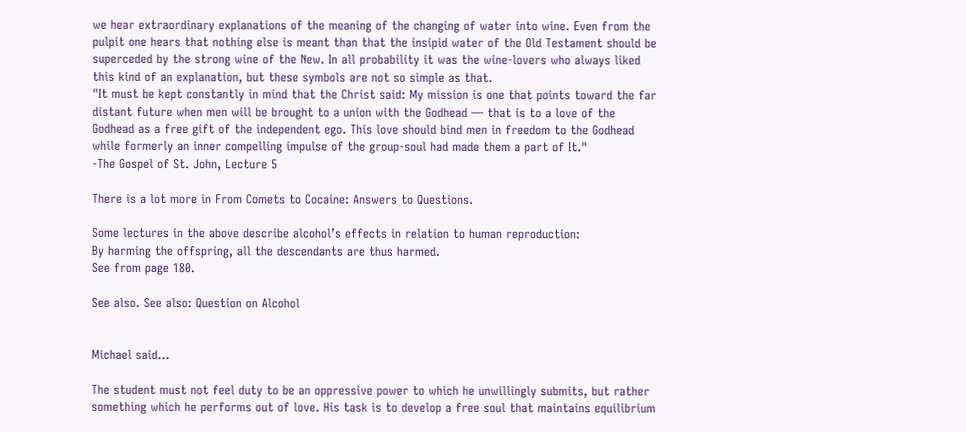we hear extraordinary explanations of the meaning of the changing of water into wine. Even from the pulpit one hears that nothing else is meant than that the insipid water of the Old Testament should be superceded by the strong wine of the New. In all probability it was the wine-lovers who always liked this kind of an explanation, but these symbols are not so simple as that.
"It must be kept constantly in mind that the Christ said: My mission is one that points toward the far distant future when men will be brought to a union with the Godhead — that is to a love of the Godhead as a free gift of the independent ego. This love should bind men in freedom to the Godhead while formerly an inner compelling impulse of the group-soul had made them a part of It."
-The Gospel of St. John, Lecture 5

There is a lot more in From Comets to Cocaine: Answers to Questions.

Some lectures in the above describe alcohol’s effects in relation to human reproduction:
By harming the offspring, all the descendants are thus harmed.
See from page 180.

See also. See also: Question on Alcohol


Michael said...

The student must not feel duty to be an oppressive power to which he unwillingly submits, but rather something which he performs out of love. His task is to develop a free soul that maintains equilibrium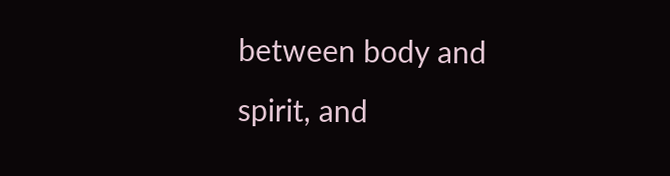between body and spirit, and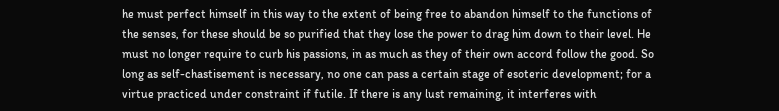he must perfect himself in this way to the extent of being free to abandon himself to the functions of the senses, for these should be so purified that they lose the power to drag him down to their level. He must no longer require to curb his passions, in as much as they of their own accord follow the good. So long as self-chastisement is necessary, no one can pass a certain stage of esoteric development; for a virtue practiced under constraint if futile. If there is any lust remaining, it interferes with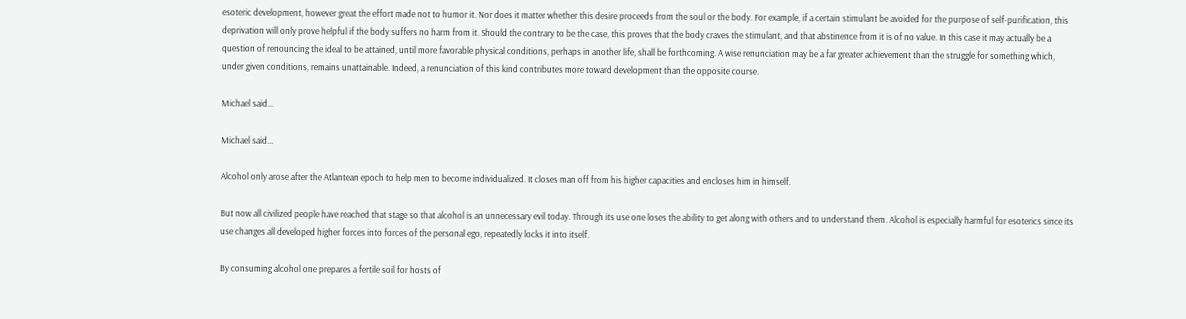esoteric development, however great the effort made not to humor it. Nor does it matter whether this desire proceeds from the soul or the body. For example, if a certain stimulant be avoided for the purpose of self-purification, this deprivation will only prove helpful if the body suffers no harm from it. Should the contrary to be the case, this proves that the body craves the stimulant, and that abstinence from it is of no value. In this case it may actually be a question of renouncing the ideal to be attained, until more favorable physical conditions, perhaps in another life, shall be forthcoming. A wise renunciation may be a far greater achievement than the struggle for something which, under given conditions, remains unattainable. Indeed, a renunciation of this kind contributes more toward development than the opposite course.

Michael said...

Michael said...

Alcohol only arose after the Atlantean epoch to help men to become individualized. It closes man off from his higher capacities and encloses him in himself.

But now all civilized people have reached that stage so that alcohol is an unnecessary evil today. Through its use one loses the ability to get along with others and to understand them. Alcohol is especially harmful for esoterics since its use changes all developed higher forces into forces of the personal ego, repeatedly locks it into itself.

By consuming alcohol one prepares a fertile soil for hosts of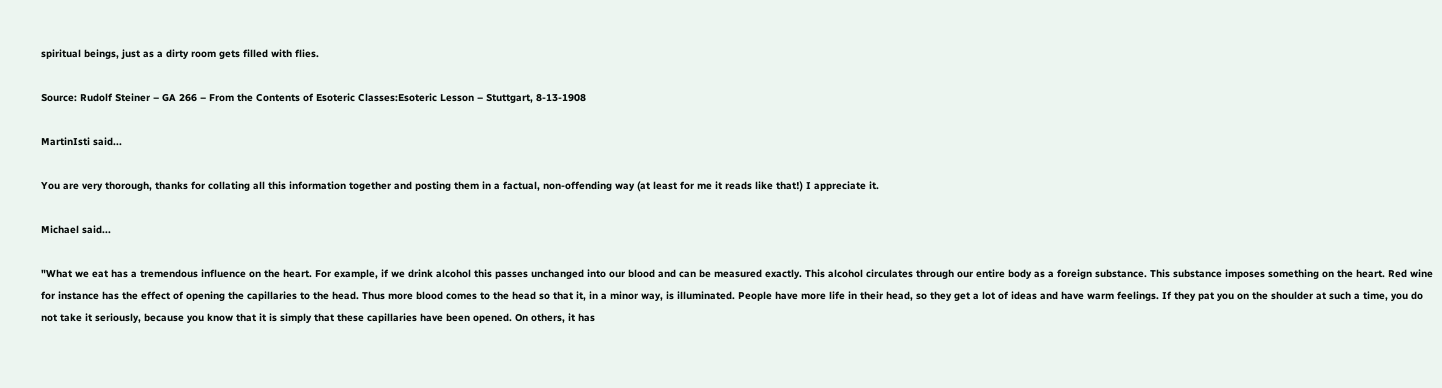spiritual beings, just as a dirty room gets filled with flies.

Source: Rudolf Steiner – GA 266 – From the Contents of Esoteric Classes:Esoteric Lesson – Stuttgart, 8-13-1908

MartinIsti said...

You are very thorough, thanks for collating all this information together and posting them in a factual, non-offending way (at least for me it reads like that!) I appreciate it.

Michael said...

"What we eat has a tremendous influence on the heart. For example, if we drink alcohol this passes unchanged into our blood and can be measured exactly. This alcohol circulates through our entire body as a foreign substance. This substance imposes something on the heart. Red wine for instance has the effect of opening the capillaries to the head. Thus more blood comes to the head so that it, in a minor way, is illuminated. People have more life in their head, so they get a lot of ideas and have warm feelings. If they pat you on the shoulder at such a time, you do not take it seriously, because you know that it is simply that these capillaries have been opened. On others, it has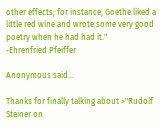other effects; for instance, Goethe liked a little red wine and wrote some very good poetry when he had had it."
-Ehrenfried Pfeiffer

Anonymous said...

Thanks for finally talking about >"Rudolf Steiner on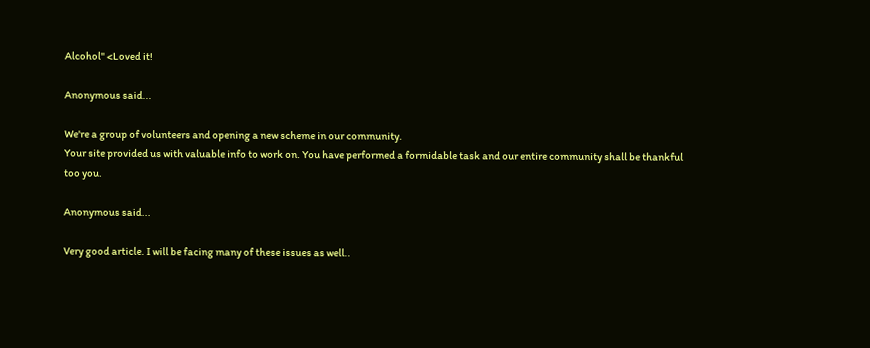Alcohol" <Loved it!

Anonymous said...

We're a group of volunteers and opening a new scheme in our community.
Your site provided us with valuable info to work on. You have performed a formidable task and our entire community shall be thankful too you.

Anonymous said...

Very good article. I will be facing many of these issues as well..